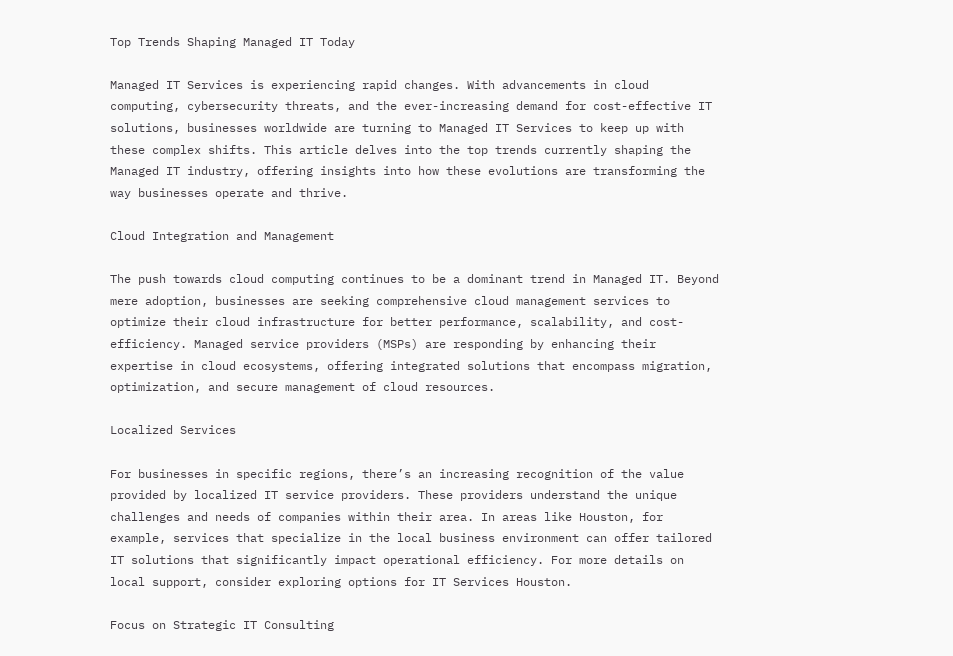Top Trends Shaping Managed IT Today

Managed IT Services is experiencing rapid changes. With advancements in cloud computing, cybersecurity threats, and the ever-increasing demand for cost-effective IT solutions, businesses worldwide are turning to Managed IT Services to keep up with these complex shifts. This article delves into the top trends currently shaping the Managed IT industry, offering insights into how these evolutions are transforming the way businesses operate and thrive.

Cloud Integration and Management

The push towards cloud computing continues to be a dominant trend in Managed IT. Beyond mere adoption, businesses are seeking comprehensive cloud management services to optimize their cloud infrastructure for better performance, scalability, and cost-efficiency. Managed service providers (MSPs) are responding by enhancing their expertise in cloud ecosystems, offering integrated solutions that encompass migration, optimization, and secure management of cloud resources.

Localized Services

For businesses in specific regions, there’s an increasing recognition of the value provided by localized IT service providers. These providers understand the unique challenges and needs of companies within their area. In areas like Houston, for example, services that specialize in the local business environment can offer tailored IT solutions that significantly impact operational efficiency. For more details on local support, consider exploring options for IT Services Houston.

Focus on Strategic IT Consulting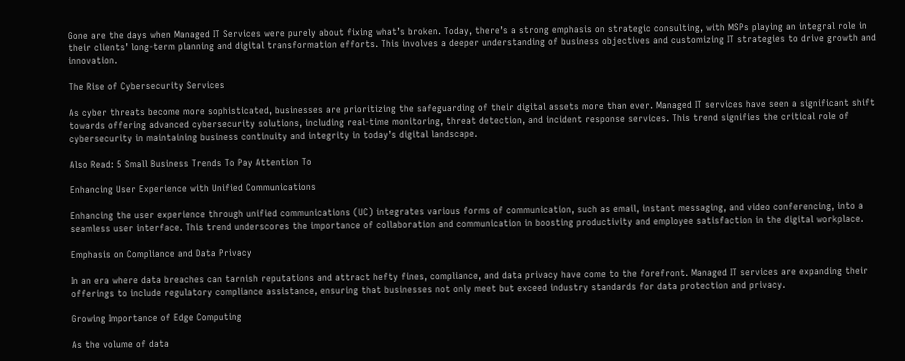Gone are the days when Managed IT Services were purely about fixing what’s broken. Today, there’s a strong emphasis on strategic consulting, with MSPs playing an integral role in their clients’ long-term planning and digital transformation efforts. This involves a deeper understanding of business objectives and customizing IT strategies to drive growth and innovation.

The Rise of Cybersecurity Services

As cyber threats become more sophisticated, businesses are prioritizing the safeguarding of their digital assets more than ever. Managed IT services have seen a significant shift towards offering advanced cybersecurity solutions, including real-time monitoring, threat detection, and incident response services. This trend signifies the critical role of cybersecurity in maintaining business continuity and integrity in today’s digital landscape.

Also Read: 5 Small Business Trends To Pay Attention To

Enhancing User Experience with Unified Communications

Enhancing the user experience through unified communications (UC) integrates various forms of communication, such as email, instant messaging, and video conferencing, into a seamless user interface. This trend underscores the importance of collaboration and communication in boosting productivity and employee satisfaction in the digital workplace.

Emphasis on Compliance and Data Privacy

In an era where data breaches can tarnish reputations and attract hefty fines, compliance, and data privacy have come to the forefront. Managed IT services are expanding their offerings to include regulatory compliance assistance, ensuring that businesses not only meet but exceed industry standards for data protection and privacy.

Growing Importance of Edge Computing

As the volume of data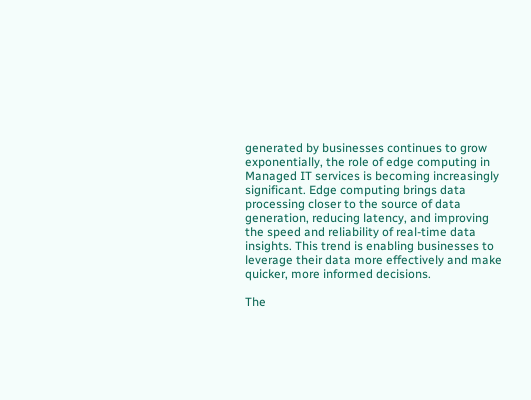generated by businesses continues to grow exponentially, the role of edge computing in Managed IT services is becoming increasingly significant. Edge computing brings data processing closer to the source of data generation, reducing latency, and improving the speed and reliability of real-time data insights. This trend is enabling businesses to leverage their data more effectively and make quicker, more informed decisions.

The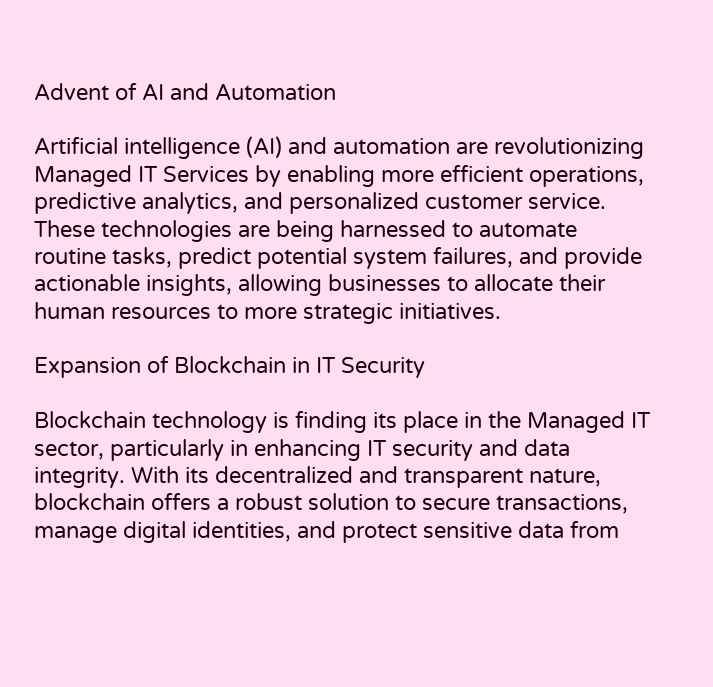Advent of AI and Automation

Artificial intelligence (AI) and automation are revolutionizing Managed IT Services by enabling more efficient operations, predictive analytics, and personalized customer service. These technologies are being harnessed to automate routine tasks, predict potential system failures, and provide actionable insights, allowing businesses to allocate their human resources to more strategic initiatives.

Expansion of Blockchain in IT Security

Blockchain technology is finding its place in the Managed IT sector, particularly in enhancing IT security and data integrity. With its decentralized and transparent nature, blockchain offers a robust solution to secure transactions, manage digital identities, and protect sensitive data from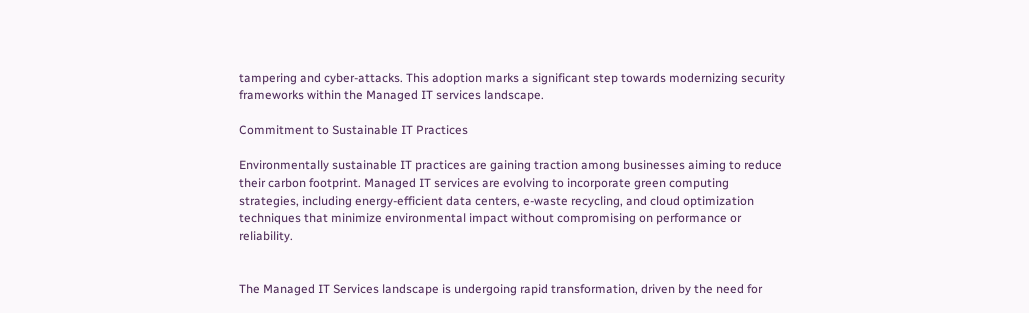tampering and cyber-attacks. This adoption marks a significant step towards modernizing security frameworks within the Managed IT services landscape.

Commitment to Sustainable IT Practices

Environmentally sustainable IT practices are gaining traction among businesses aiming to reduce their carbon footprint. Managed IT services are evolving to incorporate green computing strategies, including energy-efficient data centers, e-waste recycling, and cloud optimization techniques that minimize environmental impact without compromising on performance or reliability.


The Managed IT Services landscape is undergoing rapid transformation, driven by the need for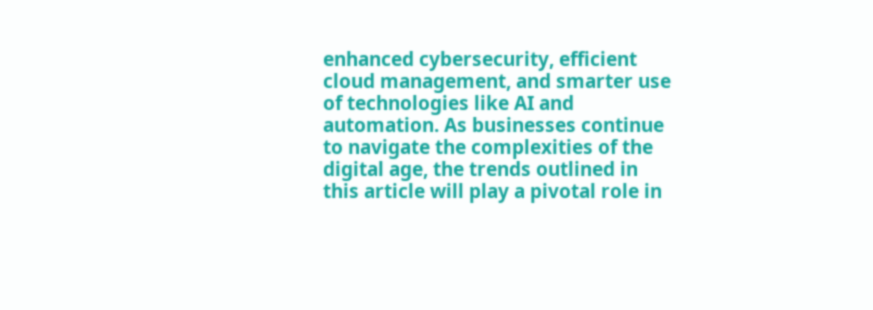enhanced cybersecurity, efficient cloud management, and smarter use of technologies like AI and automation. As businesses continue to navigate the complexities of the digital age, the trends outlined in this article will play a pivotal role in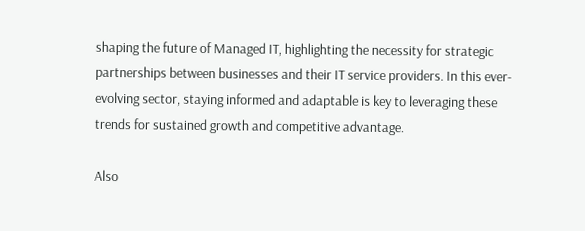shaping the future of Managed IT, highlighting the necessity for strategic partnerships between businesses and their IT service providers. In this ever-evolving sector, staying informed and adaptable is key to leveraging these trends for sustained growth and competitive advantage.

Also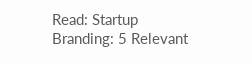Read: Startup Branding: 5 Relevant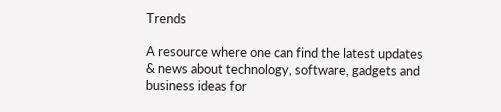Trends

A resource where one can find the latest updates & news about technology, software, gadgets and business ideas for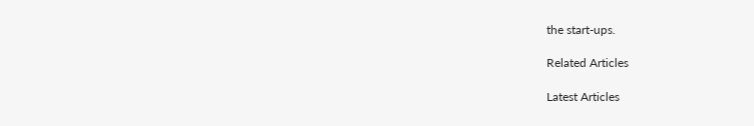the start-ups.

Related Articles

Latest Articles